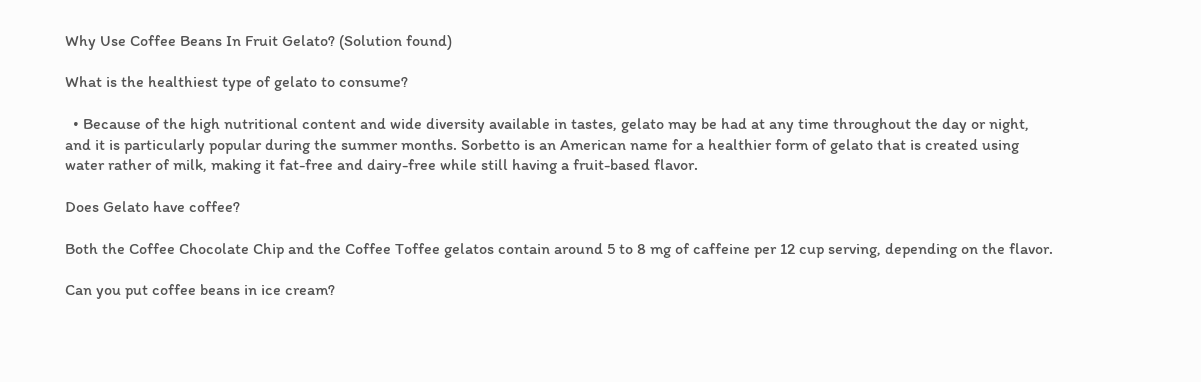Why Use Coffee Beans In Fruit Gelato? (Solution found)

What is the healthiest type of gelato to consume?

  • Because of the high nutritional content and wide diversity available in tastes, gelato may be had at any time throughout the day or night, and it is particularly popular during the summer months. Sorbetto is an American name for a healthier form of gelato that is created using water rather of milk, making it fat-free and dairy-free while still having a fruit-based flavor.

Does Gelato have coffee?

Both the Coffee Chocolate Chip and the Coffee Toffee gelatos contain around 5 to 8 mg of caffeine per 12 cup serving, depending on the flavor.

Can you put coffee beans in ice cream?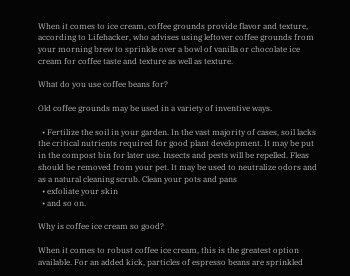When it comes to ice cream, coffee grounds provide flavor and texture, according to Lifehacker, who advises using leftover coffee grounds from your morning brew to sprinkle over a bowl of vanilla or chocolate ice cream for coffee taste and texture as well as texture.

What do you use coffee beans for?

Old coffee grounds may be used in a variety of inventive ways.

  • Fertilize the soil in your garden. In the vast majority of cases, soil lacks the critical nutrients required for good plant development. It may be put in the compost bin for later use. Insects and pests will be repelled. Fleas should be removed from your pet. It may be used to neutralize odors and as a natural cleaning scrub. Clean your pots and pans
  • exfoliate your skin
  • and so on.

Why is coffee ice cream so good?

When it comes to robust coffee ice cream, this is the greatest option available. For an added kick, particles of espresso beans are sprinkled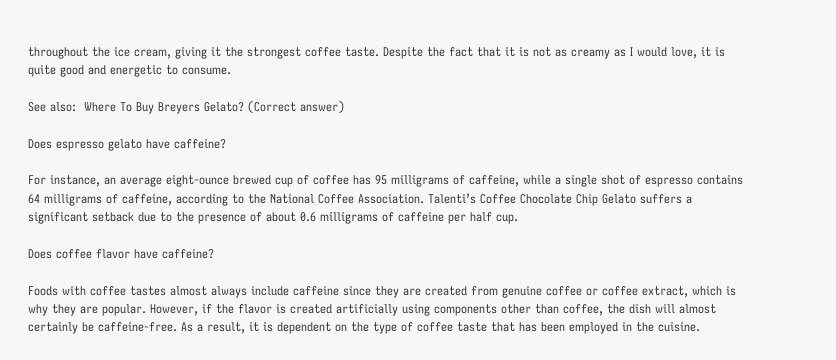throughout the ice cream, giving it the strongest coffee taste. Despite the fact that it is not as creamy as I would love, it is quite good and energetic to consume.

See also:  Where To Buy Breyers Gelato? (Correct answer)

Does espresso gelato have caffeine?

For instance, an average eight-ounce brewed cup of coffee has 95 milligrams of caffeine, while a single shot of espresso contains 64 milligrams of caffeine, according to the National Coffee Association. Talenti’s Coffee Chocolate Chip Gelato suffers a significant setback due to the presence of about 0.6 milligrams of caffeine per half cup.

Does coffee flavor have caffeine?

Foods with coffee tastes almost always include caffeine since they are created from genuine coffee or coffee extract, which is why they are popular. However, if the flavor is created artificially using components other than coffee, the dish will almost certainly be caffeine-free. As a result, it is dependent on the type of coffee taste that has been employed in the cuisine.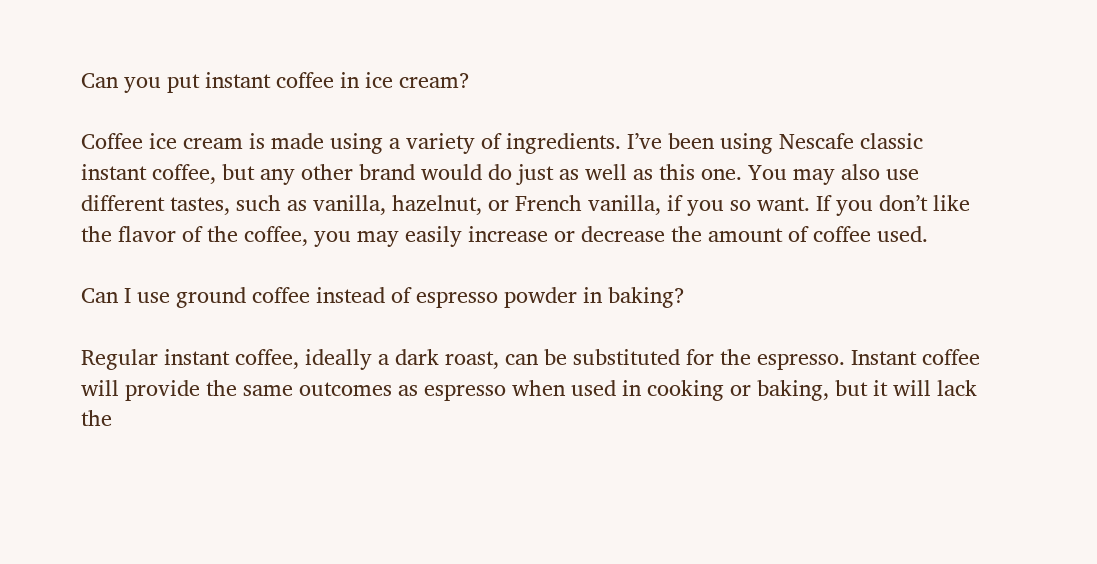Can you put instant coffee in ice cream?

Coffee ice cream is made using a variety of ingredients. I’ve been using Nescafe classic instant coffee, but any other brand would do just as well as this one. You may also use different tastes, such as vanilla, hazelnut, or French vanilla, if you so want. If you don’t like the flavor of the coffee, you may easily increase or decrease the amount of coffee used.

Can I use ground coffee instead of espresso powder in baking?

Regular instant coffee, ideally a dark roast, can be substituted for the espresso. Instant coffee will provide the same outcomes as espresso when used in cooking or baking, but it will lack the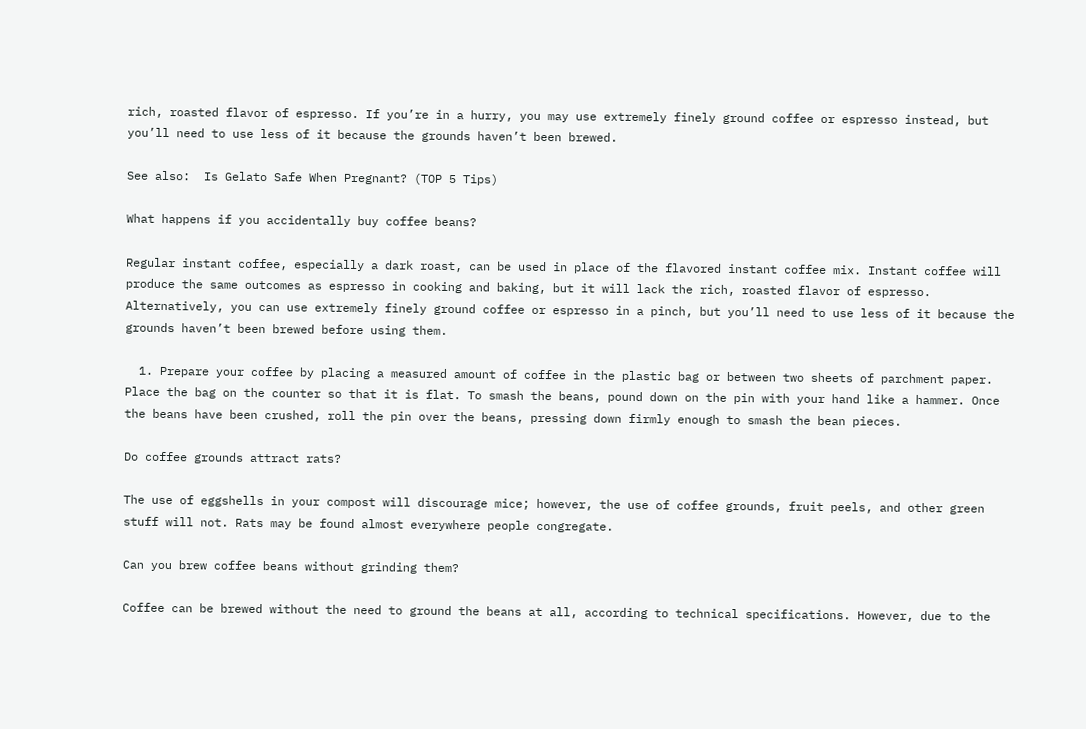rich, roasted flavor of espresso. If you’re in a hurry, you may use extremely finely ground coffee or espresso instead, but you’ll need to use less of it because the grounds haven’t been brewed.

See also:  Is Gelato Safe When Pregnant? (TOP 5 Tips)

What happens if you accidentally buy coffee beans?

Regular instant coffee, especially a dark roast, can be used in place of the flavored instant coffee mix. Instant coffee will produce the same outcomes as espresso in cooking and baking, but it will lack the rich, roasted flavor of espresso. Alternatively, you can use extremely finely ground coffee or espresso in a pinch, but you’ll need to use less of it because the grounds haven’t been brewed before using them.

  1. Prepare your coffee by placing a measured amount of coffee in the plastic bag or between two sheets of parchment paper. Place the bag on the counter so that it is flat. To smash the beans, pound down on the pin with your hand like a hammer. Once the beans have been crushed, roll the pin over the beans, pressing down firmly enough to smash the bean pieces.

Do coffee grounds attract rats?

The use of eggshells in your compost will discourage mice; however, the use of coffee grounds, fruit peels, and other green stuff will not. Rats may be found almost everywhere people congregate.

Can you brew coffee beans without grinding them?

Coffee can be brewed without the need to ground the beans at all, according to technical specifications. However, due to the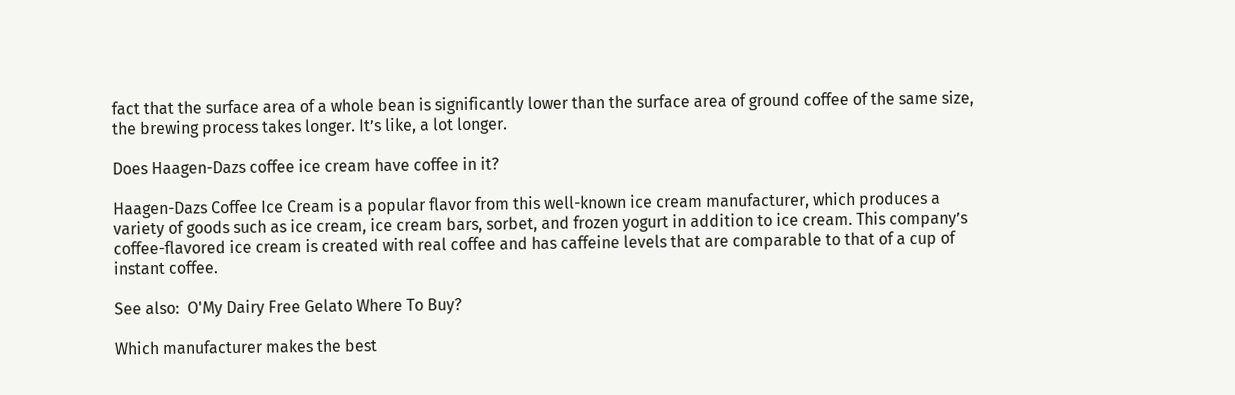fact that the surface area of a whole bean is significantly lower than the surface area of ground coffee of the same size, the brewing process takes longer. It’s like, a lot longer.

Does Haagen-Dazs coffee ice cream have coffee in it?

Haagen-Dazs Coffee Ice Cream is a popular flavor from this well-known ice cream manufacturer, which produces a variety of goods such as ice cream, ice cream bars, sorbet, and frozen yogurt in addition to ice cream. This company’s coffee-flavored ice cream is created with real coffee and has caffeine levels that are comparable to that of a cup of instant coffee.

See also:  O'My Dairy Free Gelato Where To Buy?

Which manufacturer makes the best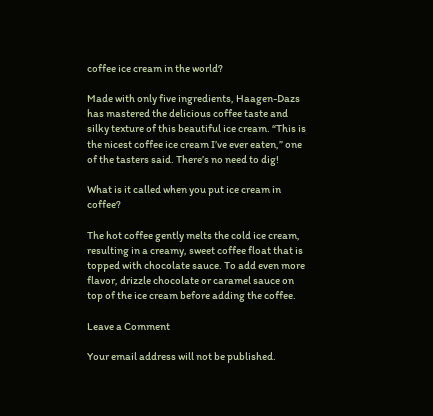coffee ice cream in the world?

Made with only five ingredients, Haagen-Dazs has mastered the delicious coffee taste and silky texture of this beautiful ice cream. “This is the nicest coffee ice cream I’ve ever eaten,” one of the tasters said. There’s no need to dig!

What is it called when you put ice cream in coffee?

The hot coffee gently melts the cold ice cream, resulting in a creamy, sweet coffee float that is topped with chocolate sauce. To add even more flavor, drizzle chocolate or caramel sauce on top of the ice cream before adding the coffee.

Leave a Comment

Your email address will not be published.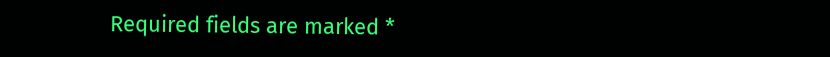Required fields are marked *